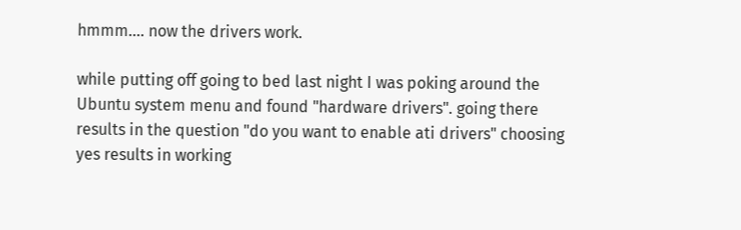hmmm.... now the drivers work.

while putting off going to bed last night I was poking around the Ubuntu system menu and found "hardware drivers". going there results in the question "do you want to enable ati drivers" choosing yes results in working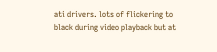ati drivers. lots of flickering to black during video playback but at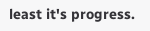least it's progress.